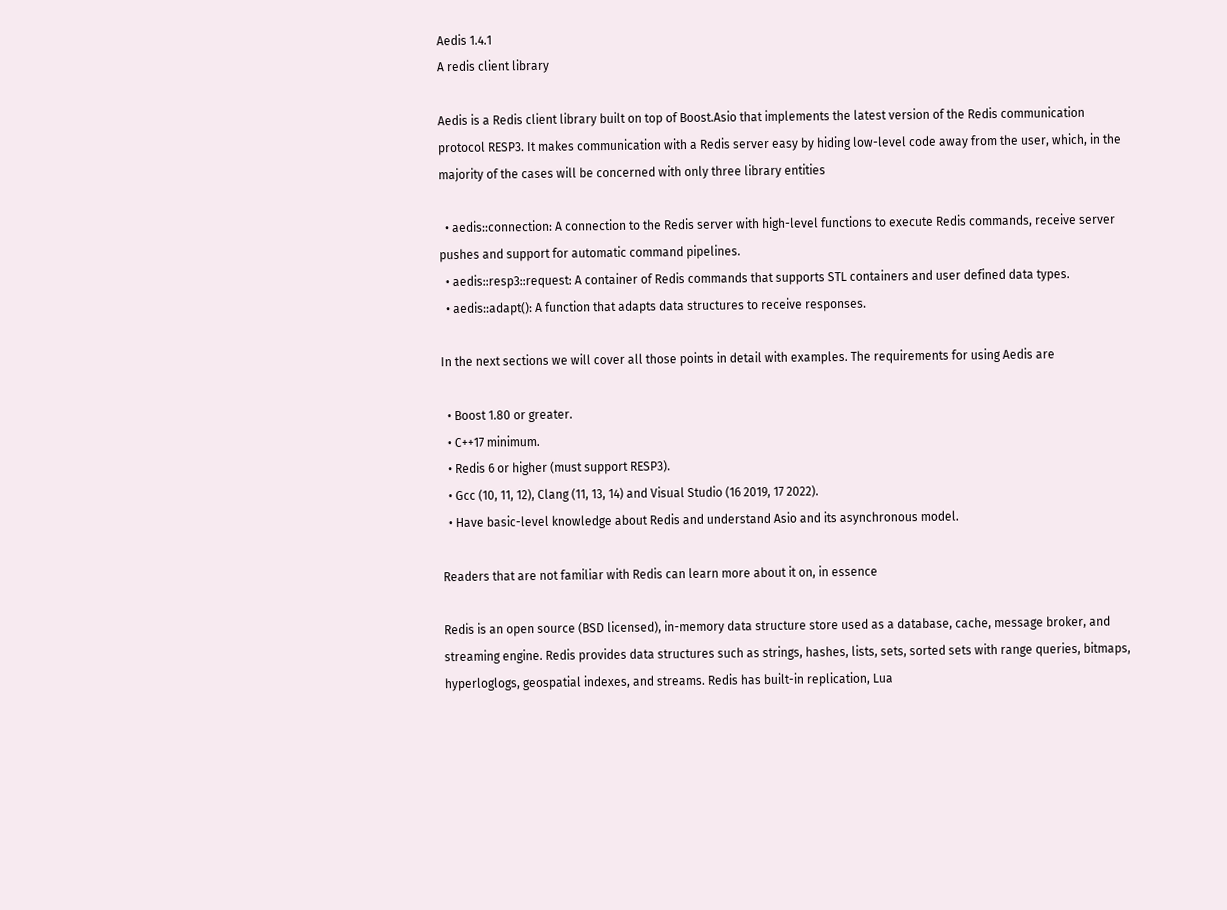Aedis 1.4.1
A redis client library

Aedis is a Redis client library built on top of Boost.Asio that implements the latest version of the Redis communication protocol RESP3. It makes communication with a Redis server easy by hiding low-level code away from the user, which, in the majority of the cases will be concerned with only three library entities

  • aedis::connection: A connection to the Redis server with high-level functions to execute Redis commands, receive server pushes and support for automatic command pipelines.
  • aedis::resp3::request: A container of Redis commands that supports STL containers and user defined data types.
  • aedis::adapt(): A function that adapts data structures to receive responses.

In the next sections we will cover all those points in detail with examples. The requirements for using Aedis are

  • Boost 1.80 or greater.
  • C++17 minimum.
  • Redis 6 or higher (must support RESP3).
  • Gcc (10, 11, 12), Clang (11, 13, 14) and Visual Studio (16 2019, 17 2022).
  • Have basic-level knowledge about Redis and understand Asio and its asynchronous model.

Readers that are not familiar with Redis can learn more about it on, in essence

Redis is an open source (BSD licensed), in-memory data structure store used as a database, cache, message broker, and streaming engine. Redis provides data structures such as strings, hashes, lists, sets, sorted sets with range queries, bitmaps, hyperloglogs, geospatial indexes, and streams. Redis has built-in replication, Lua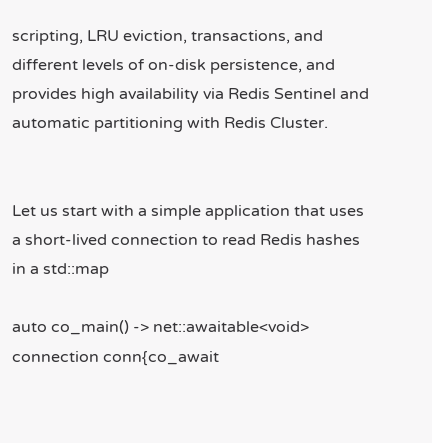scripting, LRU eviction, transactions, and different levels of on-disk persistence, and provides high availability via Redis Sentinel and automatic partitioning with Redis Cluster.


Let us start with a simple application that uses a short-lived connection to read Redis hashes in a std::map

auto co_main() -> net::awaitable<void>
connection conn{co_await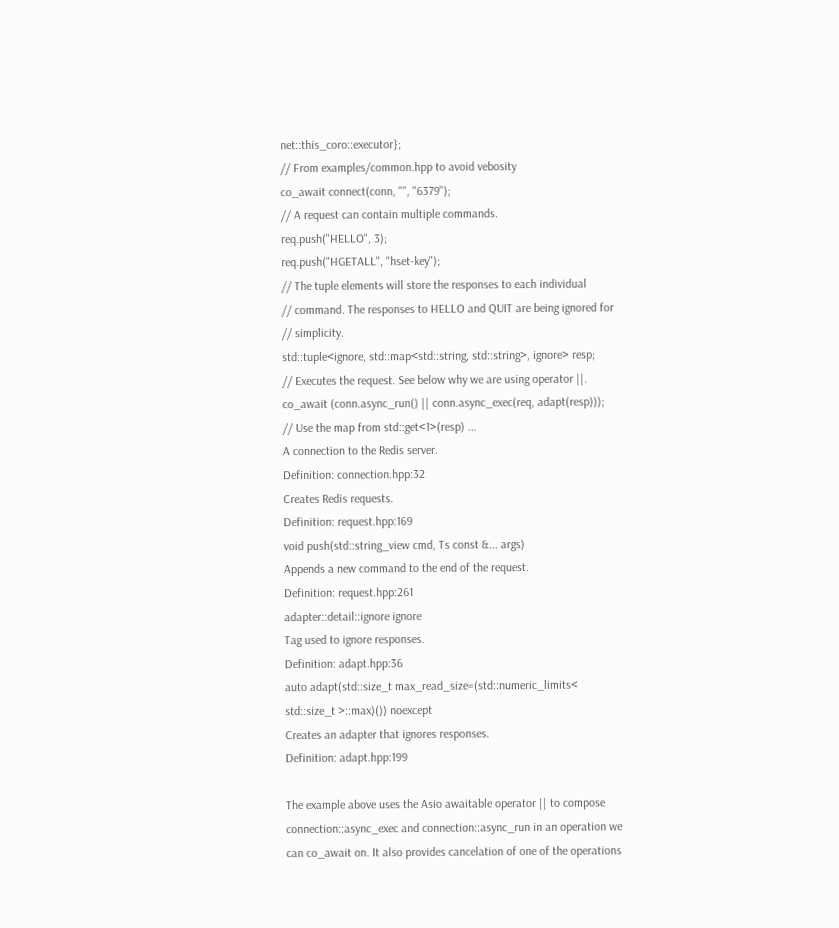net::this_coro::executor};
// From examples/common.hpp to avoid vebosity
co_await connect(conn, "", "6379");
// A request can contain multiple commands.
req.push("HELLO", 3);
req.push("HGETALL", "hset-key");
// The tuple elements will store the responses to each individual
// command. The responses to HELLO and QUIT are being ignored for
// simplicity.
std::tuple<ignore, std::map<std::string, std::string>, ignore> resp;
// Executes the request. See below why we are using operator ||.
co_await (conn.async_run() || conn.async_exec(req, adapt(resp)));
// Use the map from std::get<1>(resp) ...
A connection to the Redis server.
Definition: connection.hpp:32
Creates Redis requests.
Definition: request.hpp:169
void push(std::string_view cmd, Ts const &... args)
Appends a new command to the end of the request.
Definition: request.hpp:261
adapter::detail::ignore ignore
Tag used to ignore responses.
Definition: adapt.hpp:36
auto adapt(std::size_t max_read_size=(std::numeric_limits< std::size_t >::max)()) noexcept
Creates an adapter that ignores responses.
Definition: adapt.hpp:199

The example above uses the Asio awaitable operator || to compose connection::async_exec and connection::async_run in an operation we can co_await on. It also provides cancelation of one of the operations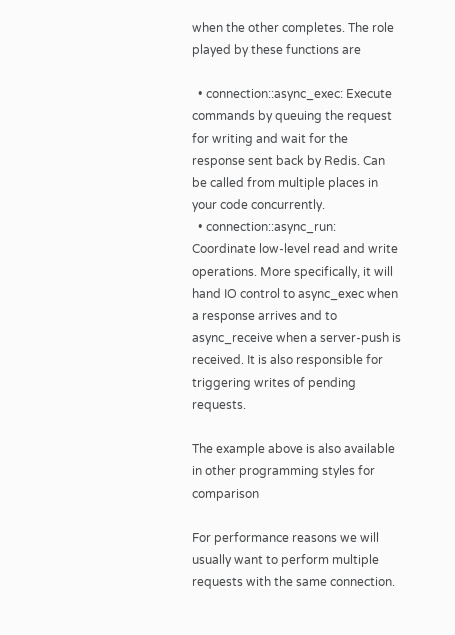when the other completes. The role played by these functions are

  • connection::async_exec: Execute commands by queuing the request for writing and wait for the response sent back by Redis. Can be called from multiple places in your code concurrently.
  • connection::async_run: Coordinate low-level read and write operations. More specifically, it will hand IO control to async_exec when a response arrives and to async_receive when a server-push is received. It is also responsible for triggering writes of pending requests.

The example above is also available in other programming styles for comparison

For performance reasons we will usually want to perform multiple requests with the same connection.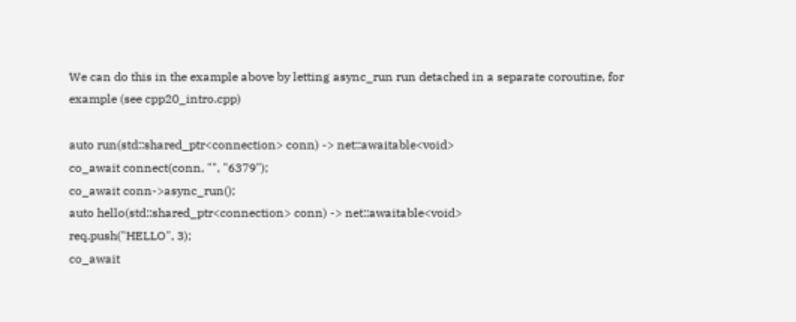We can do this in the example above by letting async_run run detached in a separate coroutine, for example (see cpp20_intro.cpp)

auto run(std::shared_ptr<connection> conn) -> net::awaitable<void>
co_await connect(conn, "", "6379");
co_await conn->async_run();
auto hello(std::shared_ptr<connection> conn) -> net::awaitable<void>
req.push("HELLO", 3);
co_await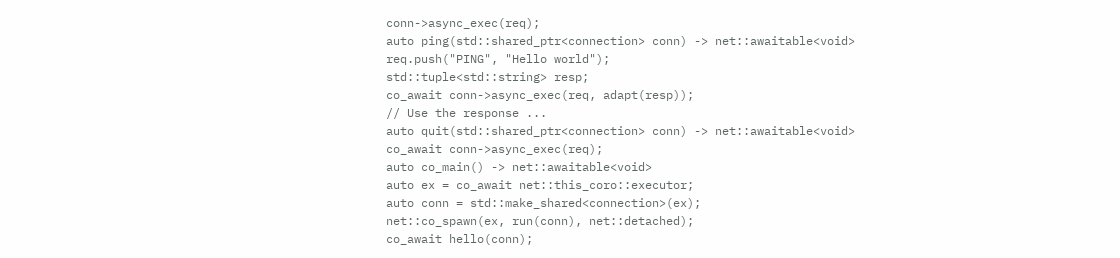conn->async_exec(req);
auto ping(std::shared_ptr<connection> conn) -> net::awaitable<void>
req.push("PING", "Hello world");
std::tuple<std::string> resp;
co_await conn->async_exec(req, adapt(resp));
// Use the response ...
auto quit(std::shared_ptr<connection> conn) -> net::awaitable<void>
co_await conn->async_exec(req);
auto co_main() -> net::awaitable<void>
auto ex = co_await net::this_coro::executor;
auto conn = std::make_shared<connection>(ex);
net::co_spawn(ex, run(conn), net::detached);
co_await hello(conn);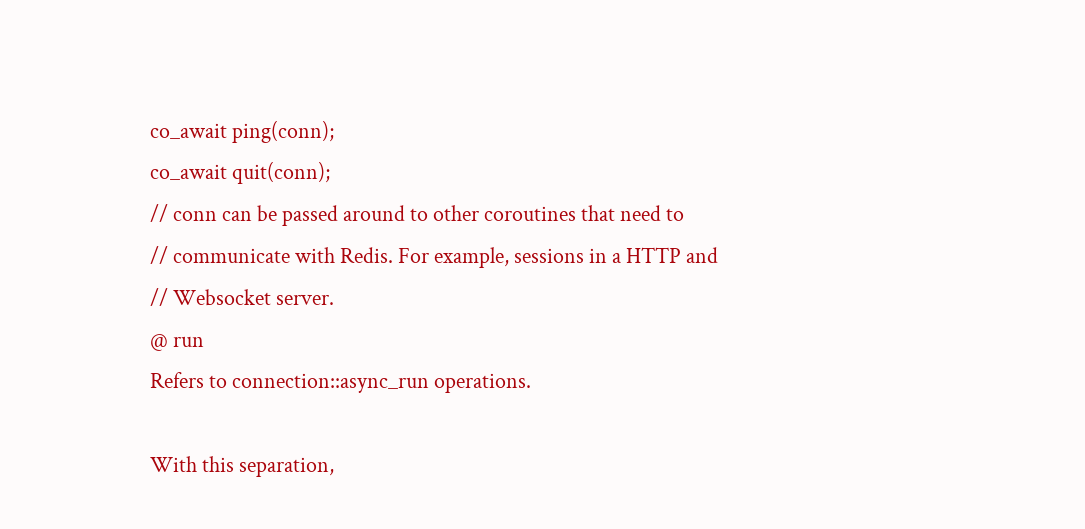co_await ping(conn);
co_await quit(conn);
// conn can be passed around to other coroutines that need to
// communicate with Redis. For example, sessions in a HTTP and
// Websocket server.
@ run
Refers to connection::async_run operations.

With this separation,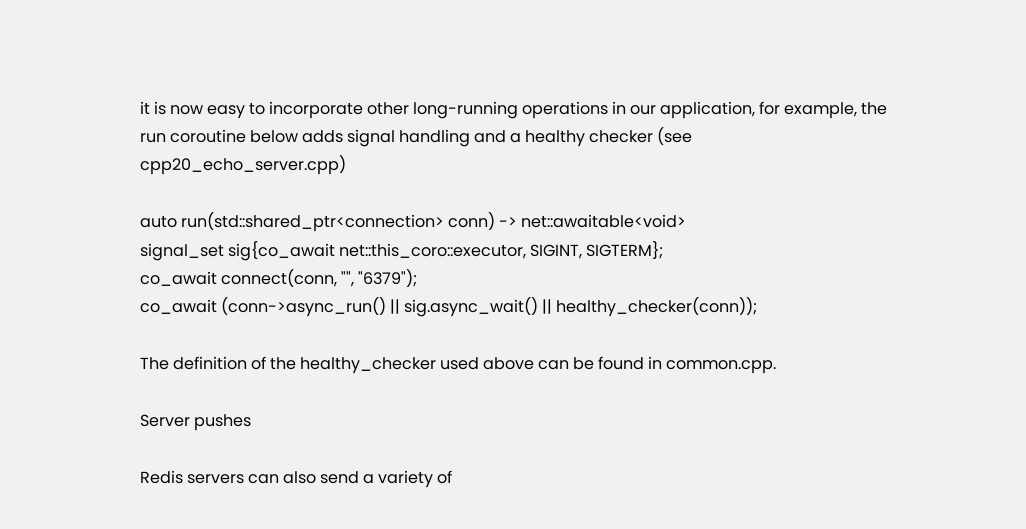it is now easy to incorporate other long-running operations in our application, for example, the run coroutine below adds signal handling and a healthy checker (see cpp20_echo_server.cpp)

auto run(std::shared_ptr<connection> conn) -> net::awaitable<void>
signal_set sig{co_await net::this_coro::executor, SIGINT, SIGTERM};
co_await connect(conn, "", "6379");
co_await (conn->async_run() || sig.async_wait() || healthy_checker(conn));

The definition of the healthy_checker used above can be found in common.cpp.

Server pushes

Redis servers can also send a variety of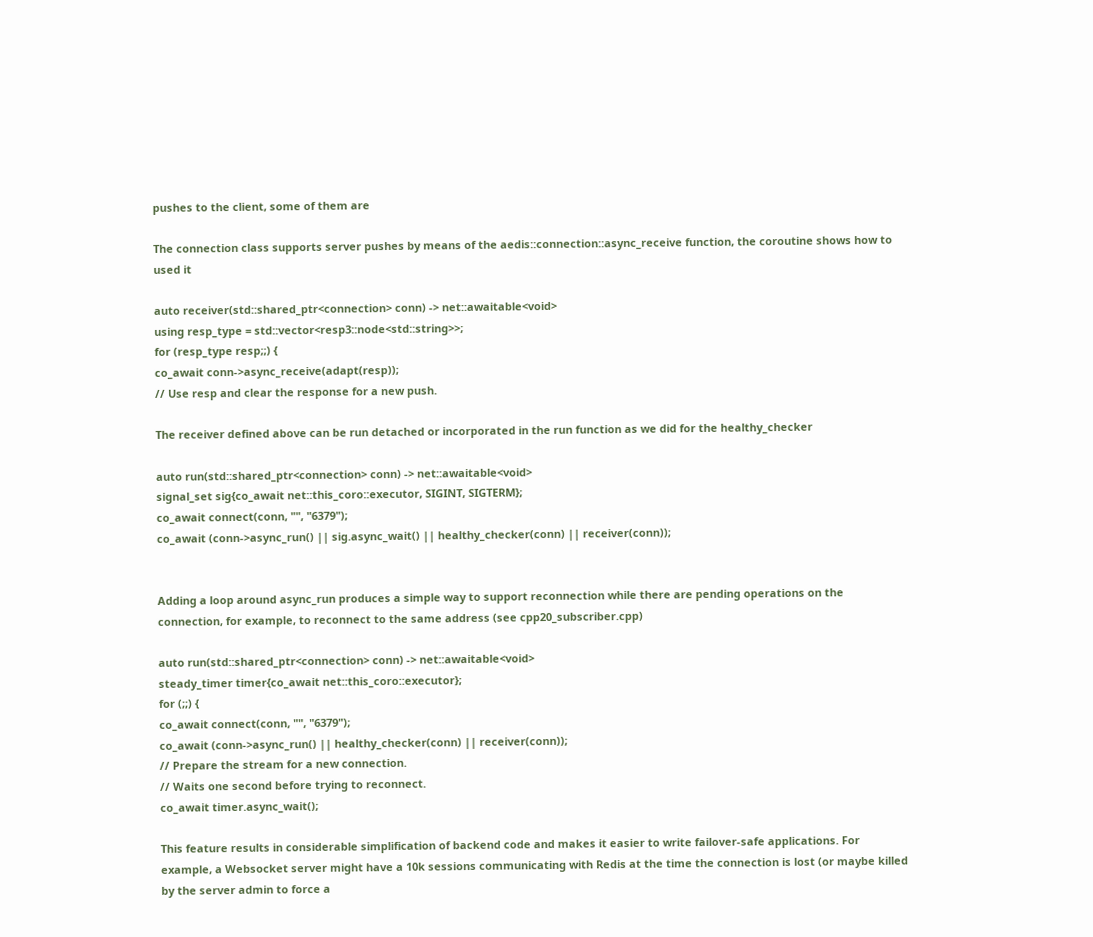pushes to the client, some of them are

The connection class supports server pushes by means of the aedis::connection::async_receive function, the coroutine shows how to used it

auto receiver(std::shared_ptr<connection> conn) -> net::awaitable<void>
using resp_type = std::vector<resp3::node<std::string>>;
for (resp_type resp;;) {
co_await conn->async_receive(adapt(resp));
// Use resp and clear the response for a new push.

The receiver defined above can be run detached or incorporated in the run function as we did for the healthy_checker

auto run(std::shared_ptr<connection> conn) -> net::awaitable<void>
signal_set sig{co_await net::this_coro::executor, SIGINT, SIGTERM};
co_await connect(conn, "", "6379");
co_await (conn->async_run() || sig.async_wait() || healthy_checker(conn) || receiver(conn));


Adding a loop around async_run produces a simple way to support reconnection while there are pending operations on the connection, for example, to reconnect to the same address (see cpp20_subscriber.cpp)

auto run(std::shared_ptr<connection> conn) -> net::awaitable<void>
steady_timer timer{co_await net::this_coro::executor};
for (;;) {
co_await connect(conn, "", "6379");
co_await (conn->async_run() || healthy_checker(conn) || receiver(conn));
// Prepare the stream for a new connection.
// Waits one second before trying to reconnect.
co_await timer.async_wait();

This feature results in considerable simplification of backend code and makes it easier to write failover-safe applications. For example, a Websocket server might have a 10k sessions communicating with Redis at the time the connection is lost (or maybe killed by the server admin to force a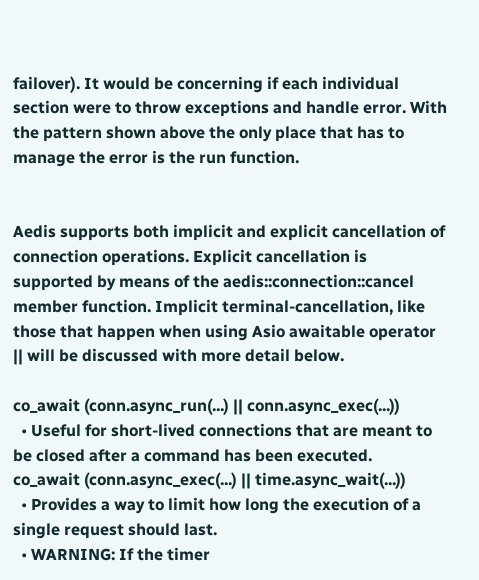failover). It would be concerning if each individual section were to throw exceptions and handle error. With the pattern shown above the only place that has to manage the error is the run function.


Aedis supports both implicit and explicit cancellation of connection operations. Explicit cancellation is supported by means of the aedis::connection::cancel member function. Implicit terminal-cancellation, like those that happen when using Asio awaitable operator || will be discussed with more detail below.

co_await (conn.async_run(...) || conn.async_exec(...))
  • Useful for short-lived connections that are meant to be closed after a command has been executed.
co_await (conn.async_exec(...) || time.async_wait(...))
  • Provides a way to limit how long the execution of a single request should last.
  • WARNING: If the timer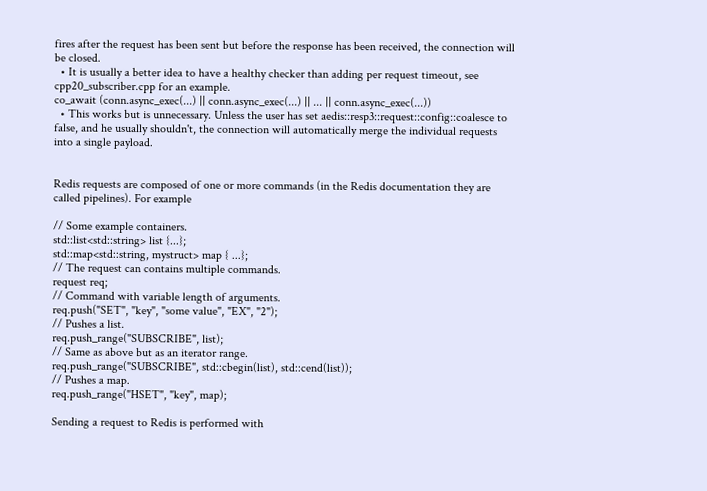fires after the request has been sent but before the response has been received, the connection will be closed.
  • It is usually a better idea to have a healthy checker than adding per request timeout, see cpp20_subscriber.cpp for an example.
co_await (conn.async_exec(...) || conn.async_exec(...) || ... || conn.async_exec(...))
  • This works but is unnecessary. Unless the user has set aedis::resp3::request::config::coalesce to false, and he usually shouldn't, the connection will automatically merge the individual requests into a single payload.


Redis requests are composed of one or more commands (in the Redis documentation they are called pipelines). For example

// Some example containers.
std::list<std::string> list {...};
std::map<std::string, mystruct> map { ...};
// The request can contains multiple commands.
request req;
// Command with variable length of arguments.
req.push("SET", "key", "some value", "EX", "2");
// Pushes a list.
req.push_range("SUBSCRIBE", list);
// Same as above but as an iterator range.
req.push_range("SUBSCRIBE", std::cbegin(list), std::cend(list));
// Pushes a map.
req.push_range("HSET", "key", map);

Sending a request to Redis is performed with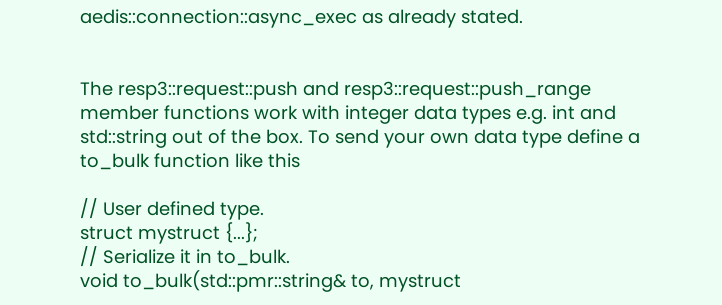aedis::connection::async_exec as already stated.


The resp3::request::push and resp3::request::push_range member functions work with integer data types e.g. int and std::string out of the box. To send your own data type define a to_bulk function like this

// User defined type.
struct mystruct {...};
// Serialize it in to_bulk.
void to_bulk(std::pmr::string& to, mystruct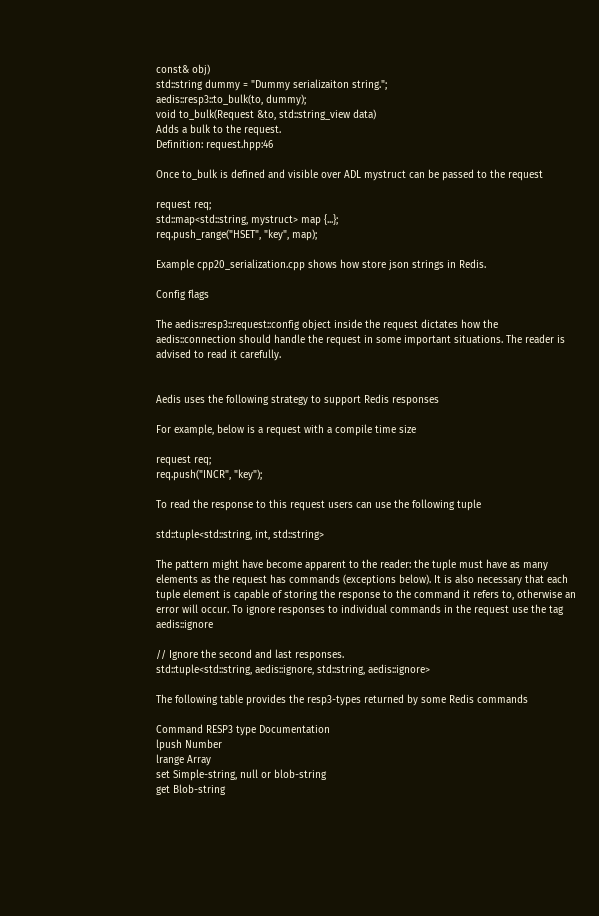const& obj)
std::string dummy = "Dummy serializaiton string.";
aedis::resp3::to_bulk(to, dummy);
void to_bulk(Request &to, std::string_view data)
Adds a bulk to the request.
Definition: request.hpp:46

Once to_bulk is defined and visible over ADL mystruct can be passed to the request

request req;
std::map<std::string, mystruct> map {...};
req.push_range("HSET", "key", map);

Example cpp20_serialization.cpp shows how store json strings in Redis.

Config flags

The aedis::resp3::request::config object inside the request dictates how the aedis::connection should handle the request in some important situations. The reader is advised to read it carefully.


Aedis uses the following strategy to support Redis responses

For example, below is a request with a compile time size

request req;
req.push("INCR", "key");

To read the response to this request users can use the following tuple

std::tuple<std::string, int, std::string>

The pattern might have become apparent to the reader: the tuple must have as many elements as the request has commands (exceptions below). It is also necessary that each tuple element is capable of storing the response to the command it refers to, otherwise an error will occur. To ignore responses to individual commands in the request use the tag aedis::ignore

// Ignore the second and last responses.
std::tuple<std::string, aedis::ignore, std::string, aedis::ignore>

The following table provides the resp3-types returned by some Redis commands

Command RESP3 type Documentation
lpush Number
lrange Array
set Simple-string, null or blob-string
get Blob-string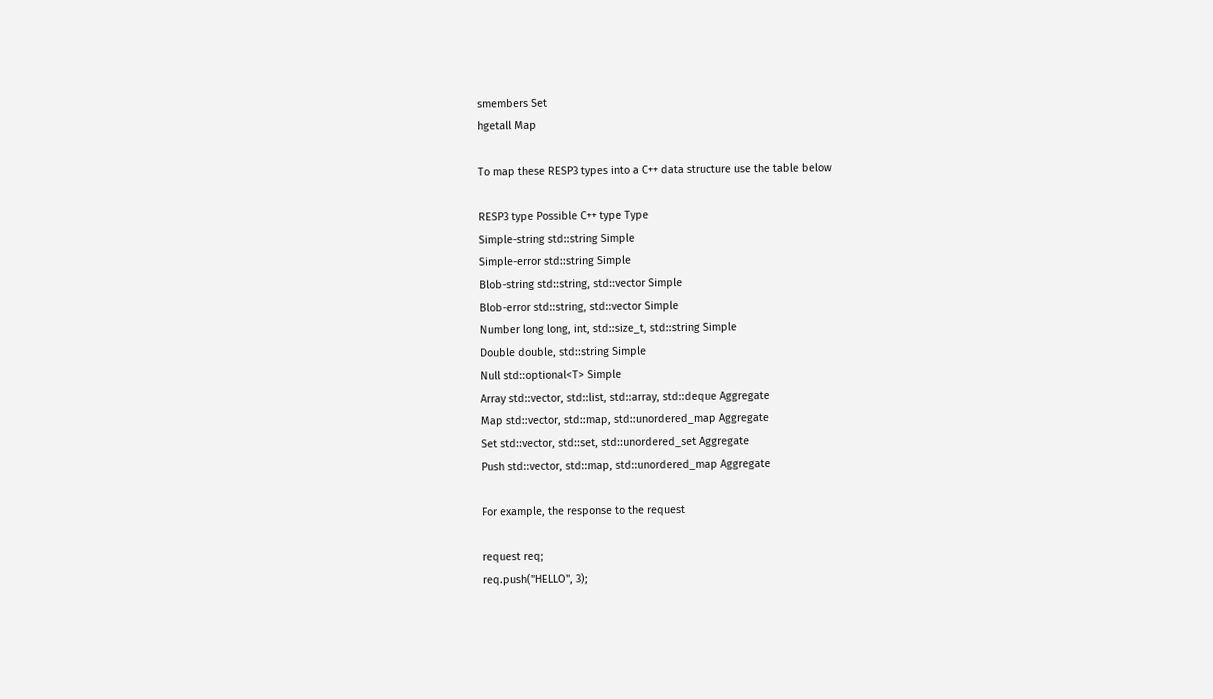smembers Set
hgetall Map

To map these RESP3 types into a C++ data structure use the table below

RESP3 type Possible C++ type Type
Simple-string std::string Simple
Simple-error std::string Simple
Blob-string std::string, std::vector Simple
Blob-error std::string, std::vector Simple
Number long long, int, std::size_t, std::string Simple
Double double, std::string Simple
Null std::optional<T> Simple
Array std::vector, std::list, std::array, std::deque Aggregate
Map std::vector, std::map, std::unordered_map Aggregate
Set std::vector, std::set, std::unordered_set Aggregate
Push std::vector, std::map, std::unordered_map Aggregate

For example, the response to the request

request req;
req.push("HELLO", 3);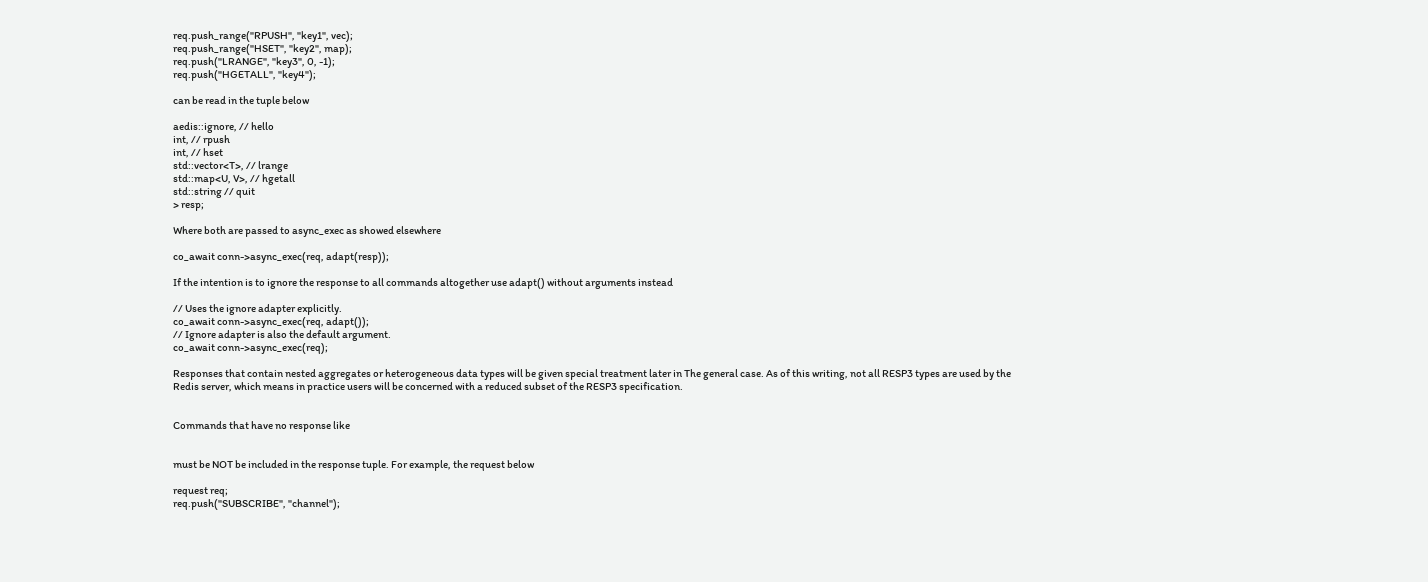req.push_range("RPUSH", "key1", vec);
req.push_range("HSET", "key2", map);
req.push("LRANGE", "key3", 0, -1);
req.push("HGETALL", "key4");

can be read in the tuple below

aedis::ignore, // hello
int, // rpush
int, // hset
std::vector<T>, // lrange
std::map<U, V>, // hgetall
std::string // quit
> resp;

Where both are passed to async_exec as showed elsewhere

co_await conn->async_exec(req, adapt(resp));

If the intention is to ignore the response to all commands altogether use adapt() without arguments instead

// Uses the ignore adapter explicitly.
co_await conn->async_exec(req, adapt());
// Ignore adapter is also the default argument.
co_await conn->async_exec(req);

Responses that contain nested aggregates or heterogeneous data types will be given special treatment later in The general case. As of this writing, not all RESP3 types are used by the Redis server, which means in practice users will be concerned with a reduced subset of the RESP3 specification.


Commands that have no response like


must be NOT be included in the response tuple. For example, the request below

request req;
req.push("SUBSCRIBE", "channel");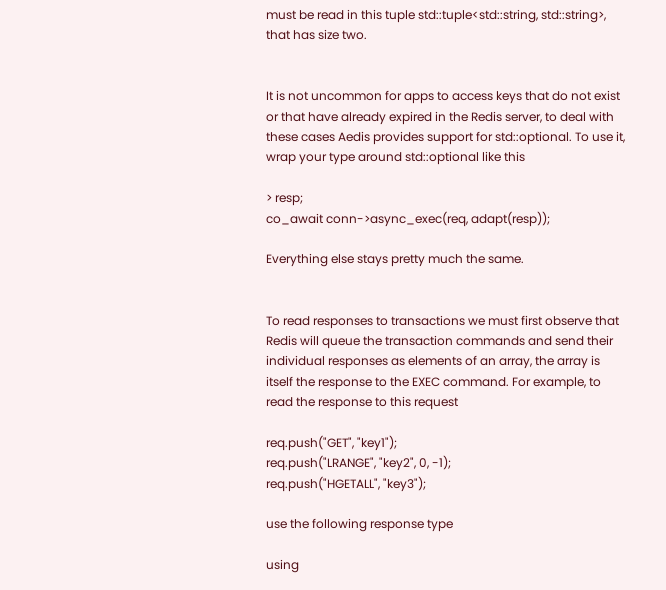must be read in this tuple std::tuple<std::string, std::string>, that has size two.


It is not uncommon for apps to access keys that do not exist or that have already expired in the Redis server, to deal with these cases Aedis provides support for std::optional. To use it, wrap your type around std::optional like this

> resp;
co_await conn->async_exec(req, adapt(resp));

Everything else stays pretty much the same.


To read responses to transactions we must first observe that Redis will queue the transaction commands and send their individual responses as elements of an array, the array is itself the response to the EXEC command. For example, to read the response to this request

req.push("GET", "key1");
req.push("LRANGE", "key2", 0, -1);
req.push("HGETALL", "key3");

use the following response type

using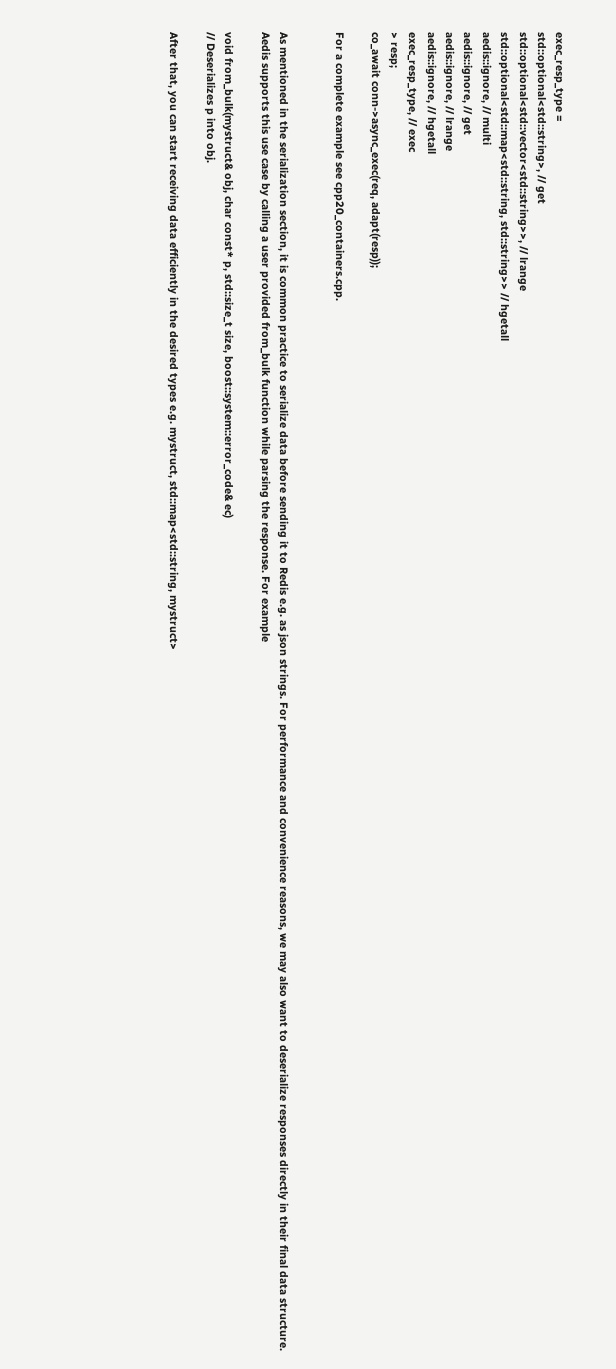exec_resp_type =
std::optional<std::string>, // get
std::optional<std::vector<std::string>>, // lrange
std::optional<std::map<std::string, std::string>> // hgetall
aedis::ignore, // multi
aedis::ignore, // get
aedis::ignore, // lrange
aedis::ignore, // hgetall
exec_resp_type, // exec
> resp;
co_await conn->async_exec(req, adapt(resp));

For a complete example see cpp20_containers.cpp.


As mentioned in the serialization section, it is common practice to serialize data before sending it to Redis e.g. as json strings. For performance and convenience reasons, we may also want to deserialize responses directly in their final data structure. Aedis supports this use case by calling a user provided from_bulk function while parsing the response. For example

void from_bulk(mystruct& obj, char const* p, std::size_t size, boost::system::error_code& ec)
// Deserializes p into obj.

After that, you can start receiving data efficiently in the desired types e.g. mystruct, std::map<std::string, mystruct>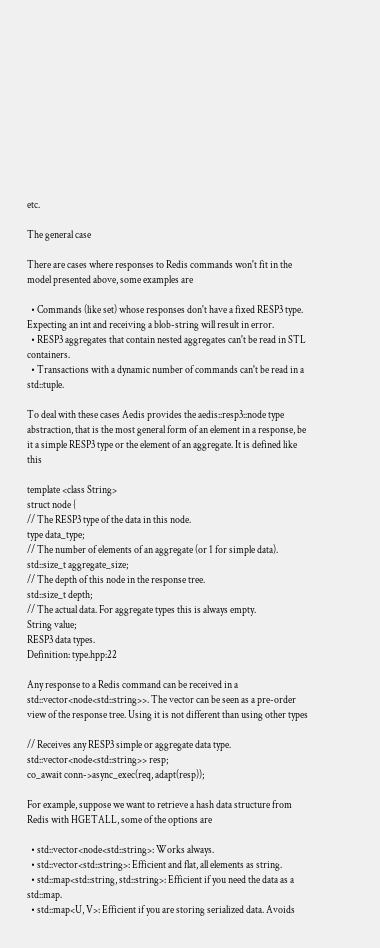etc.

The general case

There are cases where responses to Redis commands won't fit in the model presented above, some examples are

  • Commands (like set) whose responses don't have a fixed RESP3 type. Expecting an int and receiving a blob-string will result in error.
  • RESP3 aggregates that contain nested aggregates can't be read in STL containers.
  • Transactions with a dynamic number of commands can't be read in a std::tuple.

To deal with these cases Aedis provides the aedis::resp3::node type abstraction, that is the most general form of an element in a response, be it a simple RESP3 type or the element of an aggregate. It is defined like this

template <class String>
struct node {
// The RESP3 type of the data in this node.
type data_type;
// The number of elements of an aggregate (or 1 for simple data).
std::size_t aggregate_size;
// The depth of this node in the response tree.
std::size_t depth;
// The actual data. For aggregate types this is always empty.
String value;
RESP3 data types.
Definition: type.hpp:22

Any response to a Redis command can be received in a std::vector<node<std::string>>. The vector can be seen as a pre-order view of the response tree. Using it is not different than using other types

// Receives any RESP3 simple or aggregate data type.
std::vector<node<std::string>> resp;
co_await conn->async_exec(req, adapt(resp));

For example, suppose we want to retrieve a hash data structure from Redis with HGETALL, some of the options are

  • std::vector<node<std::string>: Works always.
  • std::vector<std::string>: Efficient and flat, all elements as string.
  • std::map<std::string, std::string>: Efficient if you need the data as a std::map.
  • std::map<U, V>: Efficient if you are storing serialized data. Avoids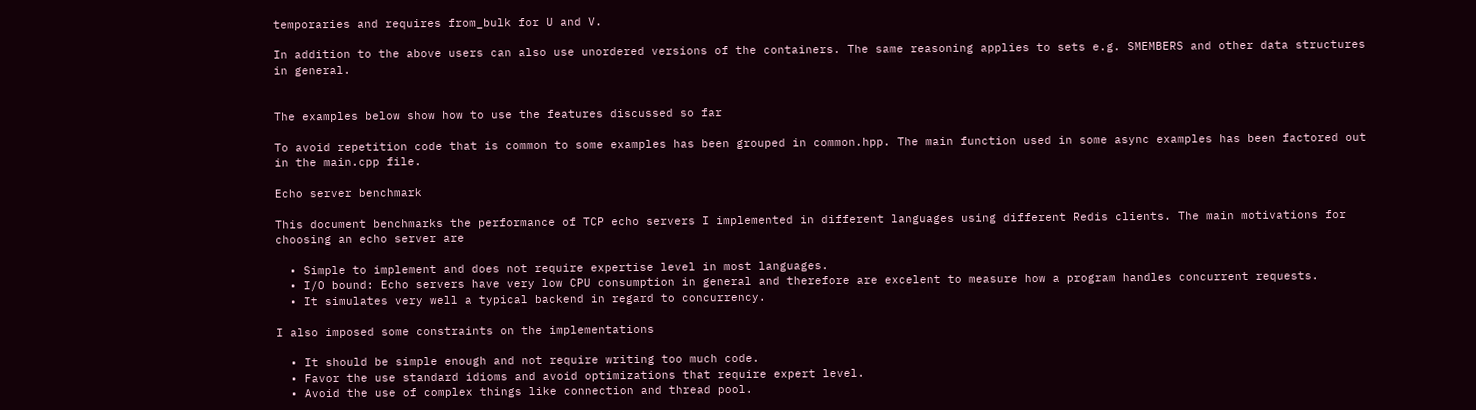temporaries and requires from_bulk for U and V.

In addition to the above users can also use unordered versions of the containers. The same reasoning applies to sets e.g. SMEMBERS and other data structures in general.


The examples below show how to use the features discussed so far

To avoid repetition code that is common to some examples has been grouped in common.hpp. The main function used in some async examples has been factored out in the main.cpp file.

Echo server benchmark

This document benchmarks the performance of TCP echo servers I implemented in different languages using different Redis clients. The main motivations for choosing an echo server are

  • Simple to implement and does not require expertise level in most languages.
  • I/O bound: Echo servers have very low CPU consumption in general and therefore are excelent to measure how a program handles concurrent requests.
  • It simulates very well a typical backend in regard to concurrency.

I also imposed some constraints on the implementations

  • It should be simple enough and not require writing too much code.
  • Favor the use standard idioms and avoid optimizations that require expert level.
  • Avoid the use of complex things like connection and thread pool.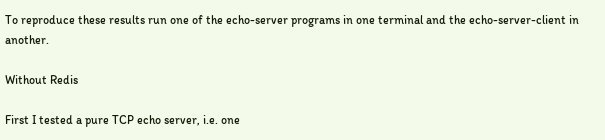To reproduce these results run one of the echo-server programs in one terminal and the echo-server-client in another.

Without Redis

First I tested a pure TCP echo server, i.e. one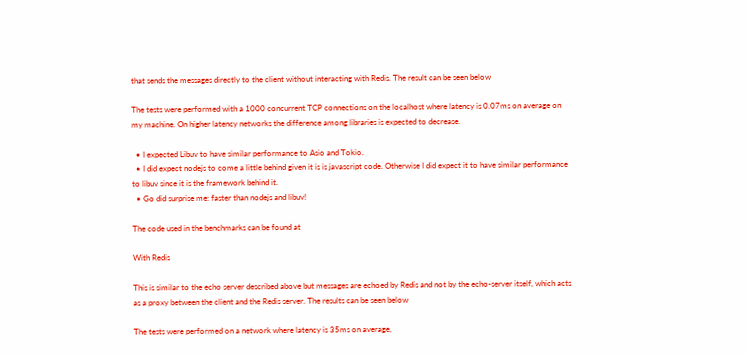that sends the messages directly to the client without interacting with Redis. The result can be seen below

The tests were performed with a 1000 concurrent TCP connections on the localhost where latency is 0.07ms on average on my machine. On higher latency networks the difference among libraries is expected to decrease.

  • I expected Libuv to have similar performance to Asio and Tokio.
  • I did expect nodejs to come a little behind given it is is javascript code. Otherwise I did expect it to have similar performance to libuv since it is the framework behind it.
  • Go did surprise me: faster than nodejs and libuv!

The code used in the benchmarks can be found at

With Redis

This is similar to the echo server described above but messages are echoed by Redis and not by the echo-server itself, which acts as a proxy between the client and the Redis server. The results can be seen below

The tests were performed on a network where latency is 35ms on average,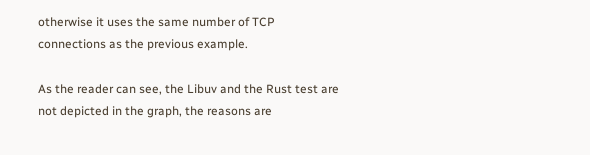otherwise it uses the same number of TCP connections as the previous example.

As the reader can see, the Libuv and the Rust test are not depicted in the graph, the reasons are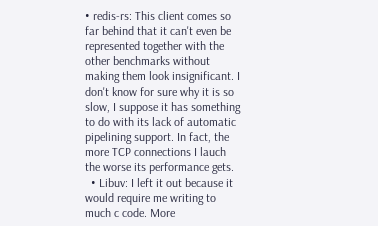• redis-rs: This client comes so far behind that it can't even be represented together with the other benchmarks without making them look insignificant. I don't know for sure why it is so slow, I suppose it has something to do with its lack of automatic pipelining support. In fact, the more TCP connections I lauch the worse its performance gets.
  • Libuv: I left it out because it would require me writing to much c code. More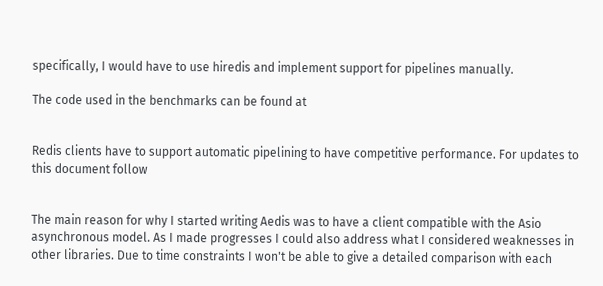specifically, I would have to use hiredis and implement support for pipelines manually.

The code used in the benchmarks can be found at


Redis clients have to support automatic pipelining to have competitive performance. For updates to this document follow


The main reason for why I started writing Aedis was to have a client compatible with the Asio asynchronous model. As I made progresses I could also address what I considered weaknesses in other libraries. Due to time constraints I won't be able to give a detailed comparison with each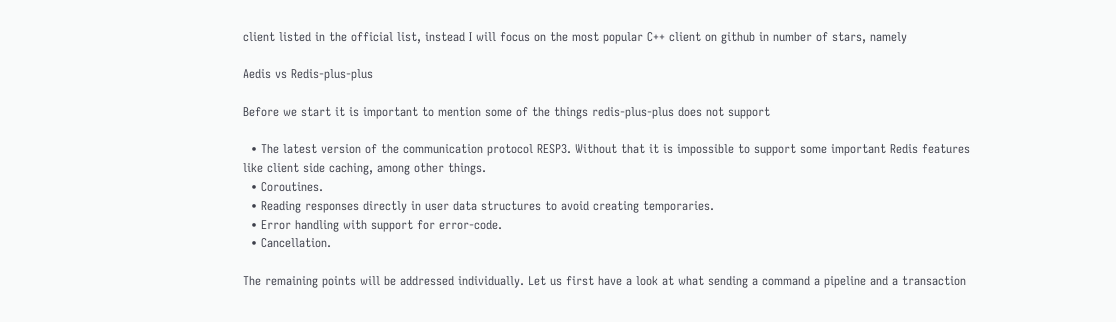client listed in the official list, instead I will focus on the most popular C++ client on github in number of stars, namely

Aedis vs Redis-plus-plus

Before we start it is important to mention some of the things redis-plus-plus does not support

  • The latest version of the communication protocol RESP3. Without that it is impossible to support some important Redis features like client side caching, among other things.
  • Coroutines.
  • Reading responses directly in user data structures to avoid creating temporaries.
  • Error handling with support for error-code.
  • Cancellation.

The remaining points will be addressed individually. Let us first have a look at what sending a command a pipeline and a transaction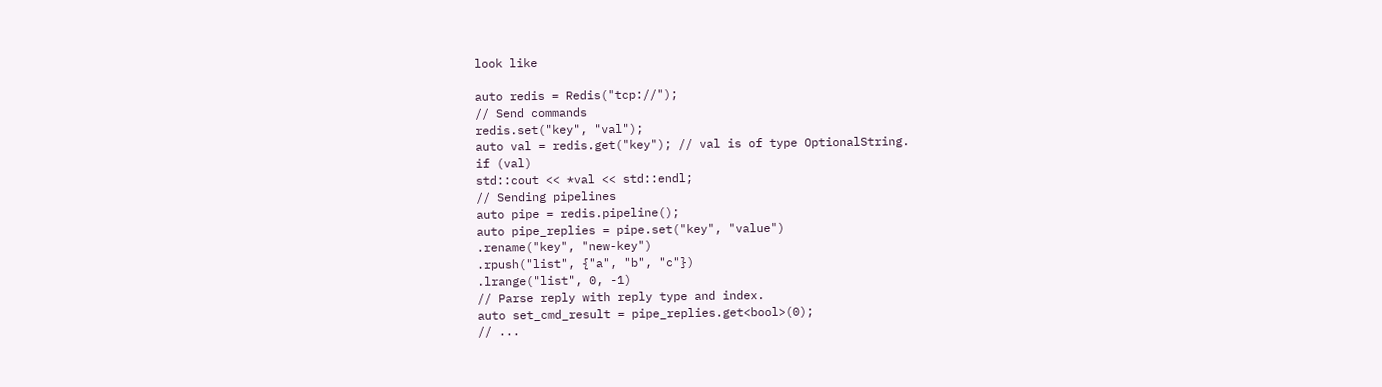look like

auto redis = Redis("tcp://");
// Send commands
redis.set("key", "val");
auto val = redis.get("key"); // val is of type OptionalString.
if (val)
std::cout << *val << std::endl;
// Sending pipelines
auto pipe = redis.pipeline();
auto pipe_replies = pipe.set("key", "value")
.rename("key", "new-key")
.rpush("list", {"a", "b", "c"})
.lrange("list", 0, -1)
// Parse reply with reply type and index.
auto set_cmd_result = pipe_replies.get<bool>(0);
// ...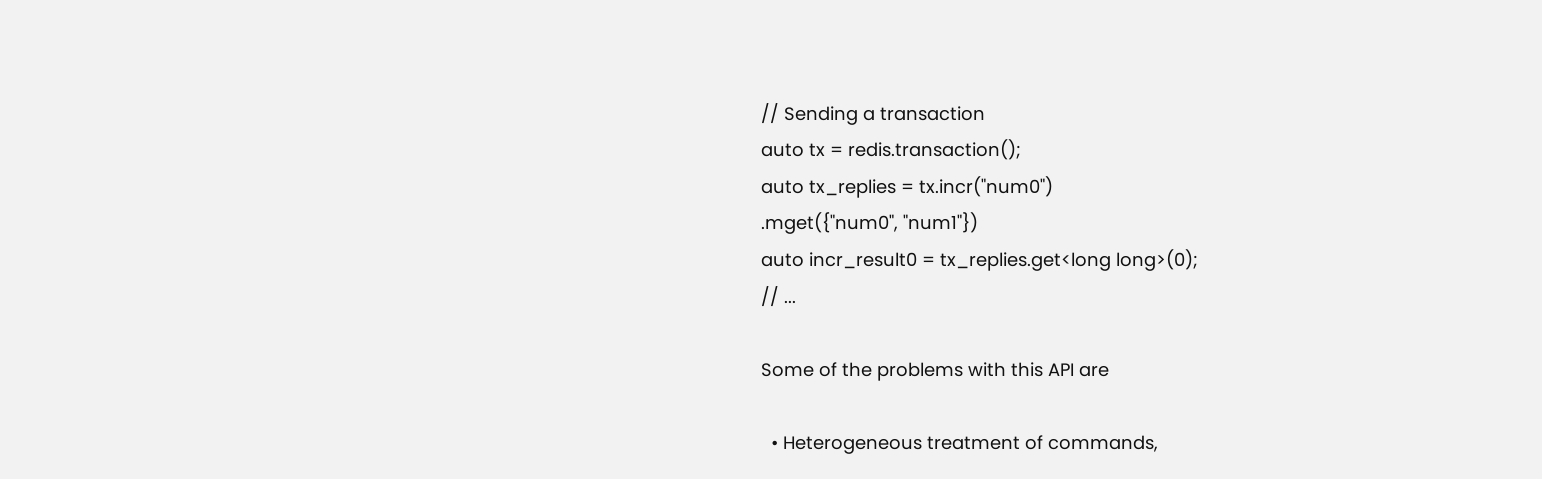// Sending a transaction
auto tx = redis.transaction();
auto tx_replies = tx.incr("num0")
.mget({"num0", "num1"})
auto incr_result0 = tx_replies.get<long long>(0);
// ...

Some of the problems with this API are

  • Heterogeneous treatment of commands,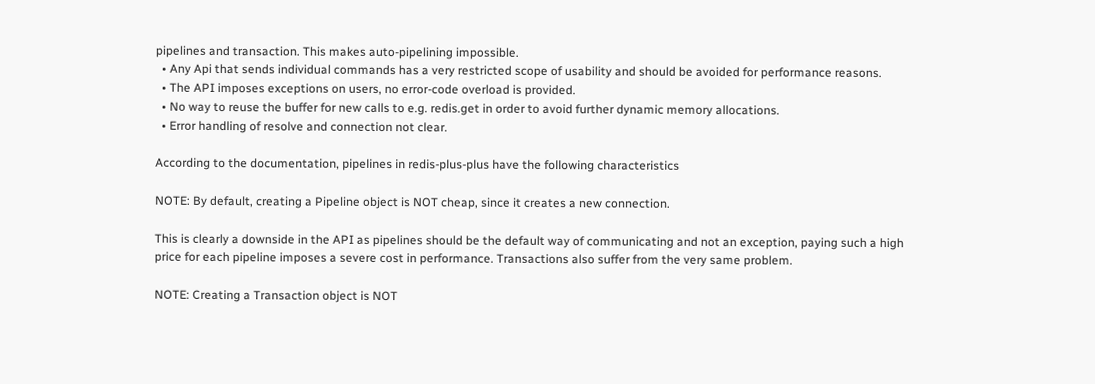pipelines and transaction. This makes auto-pipelining impossible.
  • Any Api that sends individual commands has a very restricted scope of usability and should be avoided for performance reasons.
  • The API imposes exceptions on users, no error-code overload is provided.
  • No way to reuse the buffer for new calls to e.g. redis.get in order to avoid further dynamic memory allocations.
  • Error handling of resolve and connection not clear.

According to the documentation, pipelines in redis-plus-plus have the following characteristics

NOTE: By default, creating a Pipeline object is NOT cheap, since it creates a new connection.

This is clearly a downside in the API as pipelines should be the default way of communicating and not an exception, paying such a high price for each pipeline imposes a severe cost in performance. Transactions also suffer from the very same problem.

NOTE: Creating a Transaction object is NOT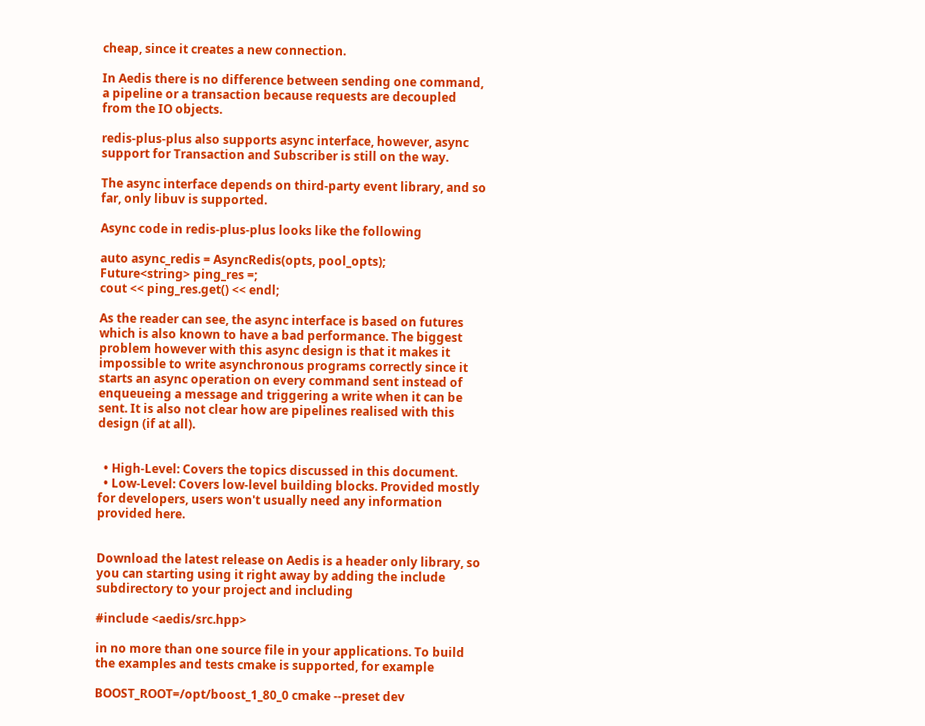cheap, since it creates a new connection.

In Aedis there is no difference between sending one command, a pipeline or a transaction because requests are decoupled from the IO objects.

redis-plus-plus also supports async interface, however, async support for Transaction and Subscriber is still on the way.

The async interface depends on third-party event library, and so far, only libuv is supported.

Async code in redis-plus-plus looks like the following

auto async_redis = AsyncRedis(opts, pool_opts);
Future<string> ping_res =;
cout << ping_res.get() << endl;

As the reader can see, the async interface is based on futures which is also known to have a bad performance. The biggest problem however with this async design is that it makes it impossible to write asynchronous programs correctly since it starts an async operation on every command sent instead of enqueueing a message and triggering a write when it can be sent. It is also not clear how are pipelines realised with this design (if at all).


  • High-Level: Covers the topics discussed in this document.
  • Low-Level: Covers low-level building blocks. Provided mostly for developers, users won't usually need any information provided here.


Download the latest release on Aedis is a header only library, so you can starting using it right away by adding the include subdirectory to your project and including

#include <aedis/src.hpp>

in no more than one source file in your applications. To build the examples and tests cmake is supported, for example

BOOST_ROOT=/opt/boost_1_80_0 cmake --preset dev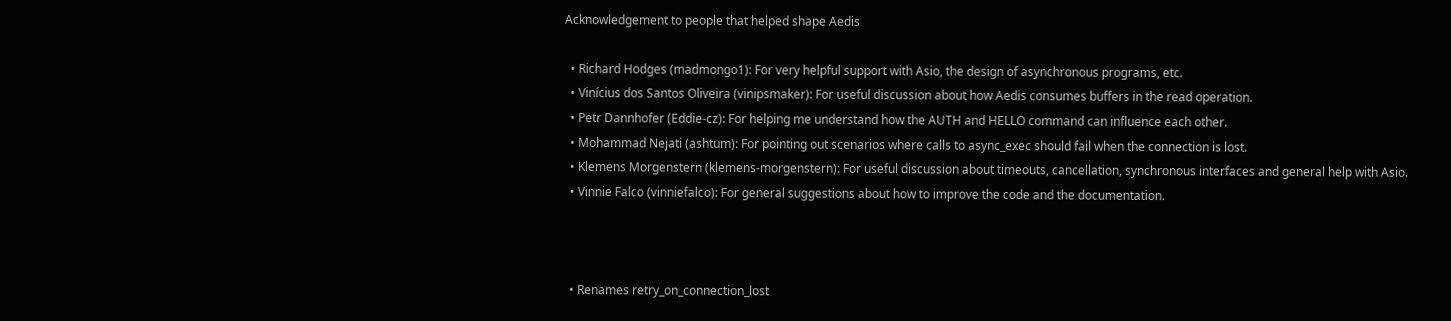Acknowledgement to people that helped shape Aedis

  • Richard Hodges (madmongo1): For very helpful support with Asio, the design of asynchronous programs, etc.
  • Vinícius dos Santos Oliveira (vinipsmaker): For useful discussion about how Aedis consumes buffers in the read operation.
  • Petr Dannhofer (Eddie-cz): For helping me understand how the AUTH and HELLO command can influence each other.
  • Mohammad Nejati (ashtum): For pointing out scenarios where calls to async_exec should fail when the connection is lost.
  • Klemens Morgenstern (klemens-morgenstern): For useful discussion about timeouts, cancellation, synchronous interfaces and general help with Asio.
  • Vinnie Falco (vinniefalco): For general suggestions about how to improve the code and the documentation.



  • Renames retry_on_connection_lost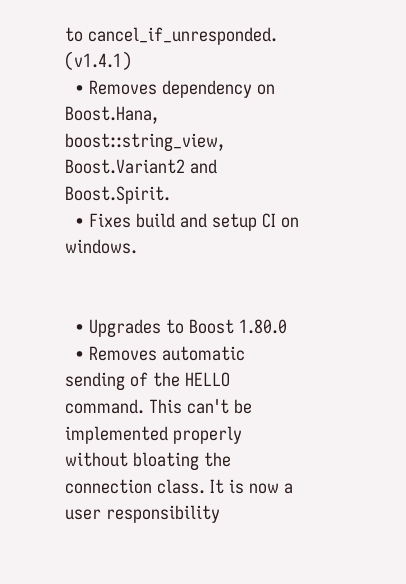to cancel_if_unresponded. (v1.4.1)
  • Removes dependency on Boost.Hana, boost::string_view, Boost.Variant2 and Boost.Spirit.
  • Fixes build and setup CI on windows.


  • Upgrades to Boost 1.80.0
  • Removes automatic sending of the HELLO command. This can't be implemented properly without bloating the connection class. It is now a user responsibility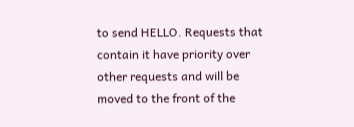to send HELLO. Requests that contain it have priority over other requests and will be moved to the front of the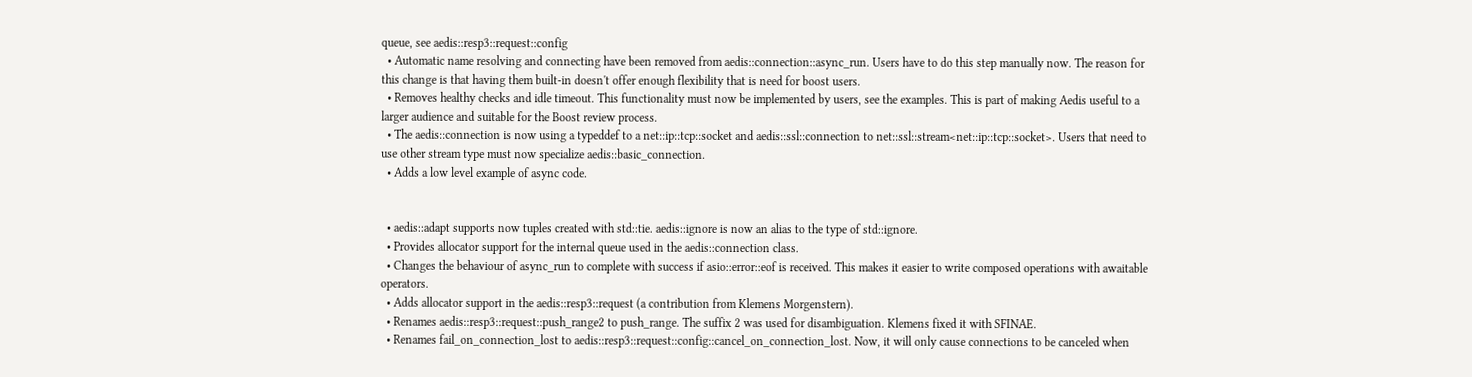queue, see aedis::resp3::request::config
  • Automatic name resolving and connecting have been removed from aedis::connection::async_run. Users have to do this step manually now. The reason for this change is that having them built-in doesn't offer enough flexibility that is need for boost users.
  • Removes healthy checks and idle timeout. This functionality must now be implemented by users, see the examples. This is part of making Aedis useful to a larger audience and suitable for the Boost review process.
  • The aedis::connection is now using a typeddef to a net::ip::tcp::socket and aedis::ssl::connection to net::ssl::stream<net::ip::tcp::socket>. Users that need to use other stream type must now specialize aedis::basic_connection.
  • Adds a low level example of async code.


  • aedis::adapt supports now tuples created with std::tie. aedis::ignore is now an alias to the type of std::ignore.
  • Provides allocator support for the internal queue used in the aedis::connection class.
  • Changes the behaviour of async_run to complete with success if asio::error::eof is received. This makes it easier to write composed operations with awaitable operators.
  • Adds allocator support in the aedis::resp3::request (a contribution from Klemens Morgenstern).
  • Renames aedis::resp3::request::push_range2 to push_range. The suffix 2 was used for disambiguation. Klemens fixed it with SFINAE.
  • Renames fail_on_connection_lost to aedis::resp3::request::config::cancel_on_connection_lost. Now, it will only cause connections to be canceled when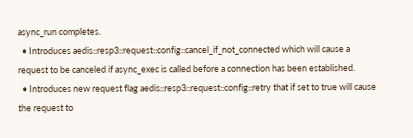async_run completes.
  • Introduces aedis::resp3::request::config::cancel_if_not_connected which will cause a request to be canceled if async_exec is called before a connection has been established.
  • Introduces new request flag aedis::resp3::request::config::retry that if set to true will cause the request to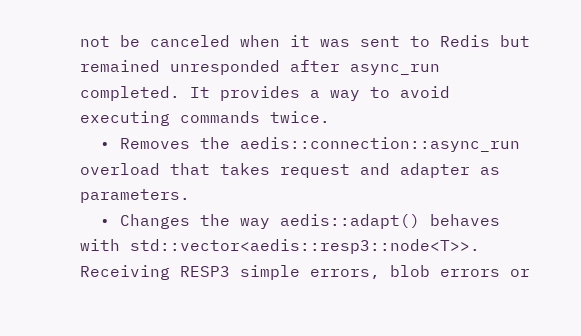not be canceled when it was sent to Redis but remained unresponded after async_run completed. It provides a way to avoid executing commands twice.
  • Removes the aedis::connection::async_run overload that takes request and adapter as parameters.
  • Changes the way aedis::adapt() behaves with std::vector<aedis::resp3::node<T>>. Receiving RESP3 simple errors, blob errors or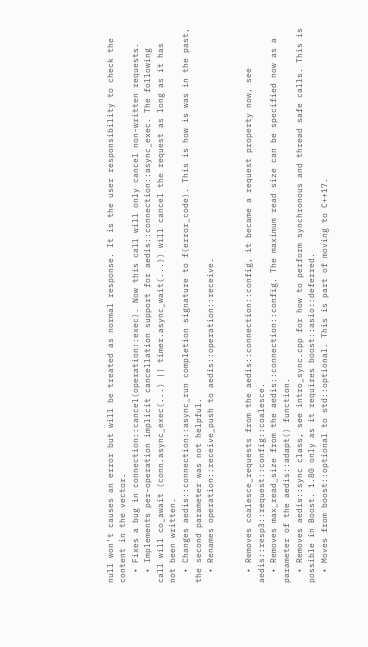null won't causes an error but will be treated as normal response. It is the user responsibility to check the content in the vector.
  • Fixes a bug in connection::cancel(operation::exec). Now this call will only cancel non-written requests.
  • Implements per-operation implicit cancellation support for aedis::connection::async_exec. The following call will co_await (conn.async_exec(...) || timer.async_wait(...)) will cancel the request as long as it has not been written.
  • Changes aedis::connection::async_run completion signature to f(error_code). This is how is was in the past, the second parameter was not helpful.
  • Renames operation::receive_push to aedis::operation::receive.


  • Removes coalesce_requests from the aedis::connection::config, it became a request property now, see aedis::resp3::request::config::coalesce.
  • Removes max_read_size from the aedis::connection::config. The maximum read size can be specified now as a parameter of the aedis::adapt() function.
  • Removes aedis::sync class, see intro_sync.cpp for how to perform synchronous and thread safe calls. This is possible in Boost. 1.80 only as it requires boost::asio::deferred.
  • Moves from boost::optional to std::optional. This is part of moving to C++17.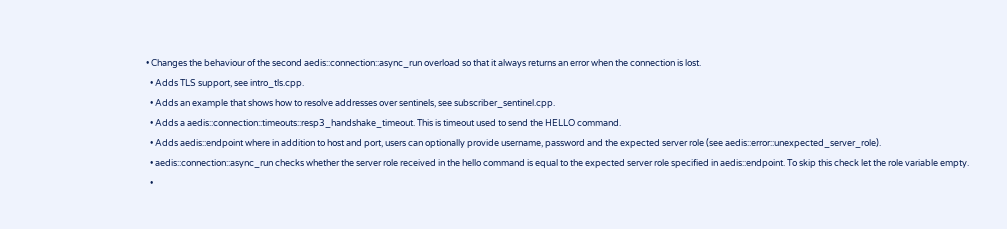• Changes the behaviour of the second aedis::connection::async_run overload so that it always returns an error when the connection is lost.
  • Adds TLS support, see intro_tls.cpp.
  • Adds an example that shows how to resolve addresses over sentinels, see subscriber_sentinel.cpp.
  • Adds a aedis::connection::timeouts::resp3_handshake_timeout. This is timeout used to send the HELLO command.
  • Adds aedis::endpoint where in addition to host and port, users can optionally provide username, password and the expected server role (see aedis::error::unexpected_server_role).
  • aedis::connection::async_run checks whether the server role received in the hello command is equal to the expected server role specified in aedis::endpoint. To skip this check let the role variable empty.
  •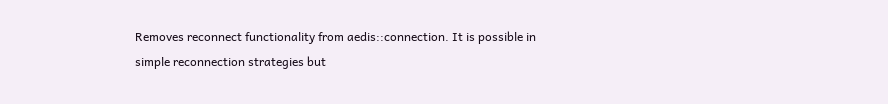Removes reconnect functionality from aedis::connection. It is possible in simple reconnection strategies but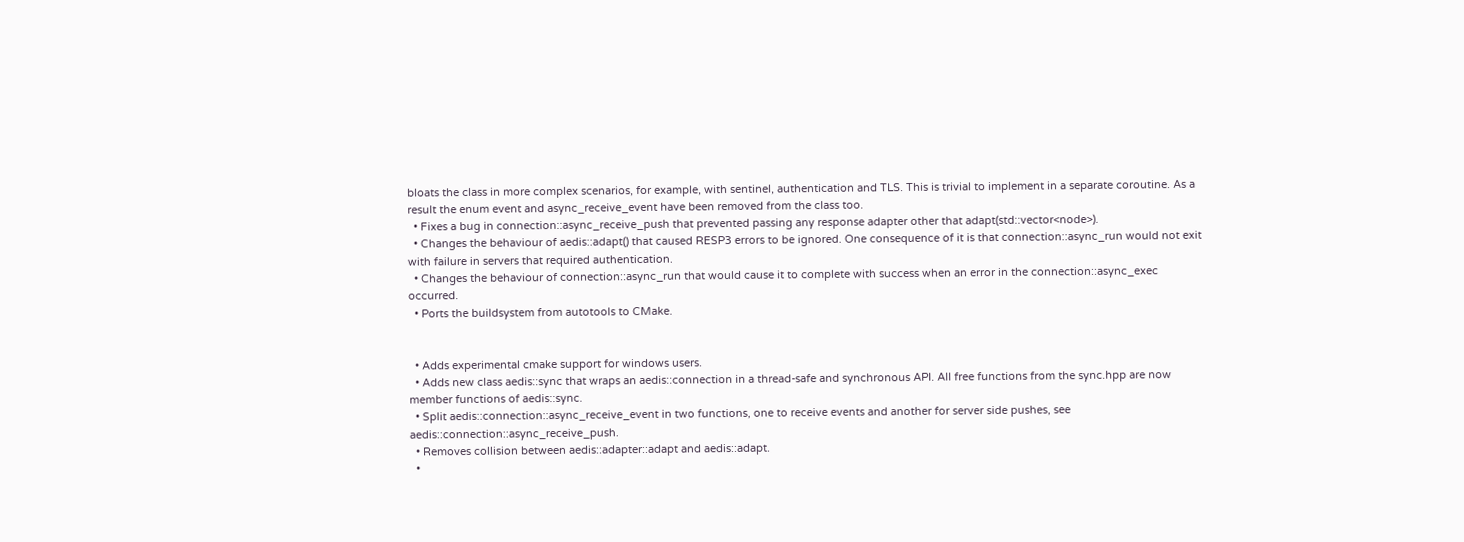bloats the class in more complex scenarios, for example, with sentinel, authentication and TLS. This is trivial to implement in a separate coroutine. As a result the enum event and async_receive_event have been removed from the class too.
  • Fixes a bug in connection::async_receive_push that prevented passing any response adapter other that adapt(std::vector<node>).
  • Changes the behaviour of aedis::adapt() that caused RESP3 errors to be ignored. One consequence of it is that connection::async_run would not exit with failure in servers that required authentication.
  • Changes the behaviour of connection::async_run that would cause it to complete with success when an error in the connection::async_exec occurred.
  • Ports the buildsystem from autotools to CMake.


  • Adds experimental cmake support for windows users.
  • Adds new class aedis::sync that wraps an aedis::connection in a thread-safe and synchronous API. All free functions from the sync.hpp are now member functions of aedis::sync.
  • Split aedis::connection::async_receive_event in two functions, one to receive events and another for server side pushes, see aedis::connection::async_receive_push.
  • Removes collision between aedis::adapter::adapt and aedis::adapt.
  •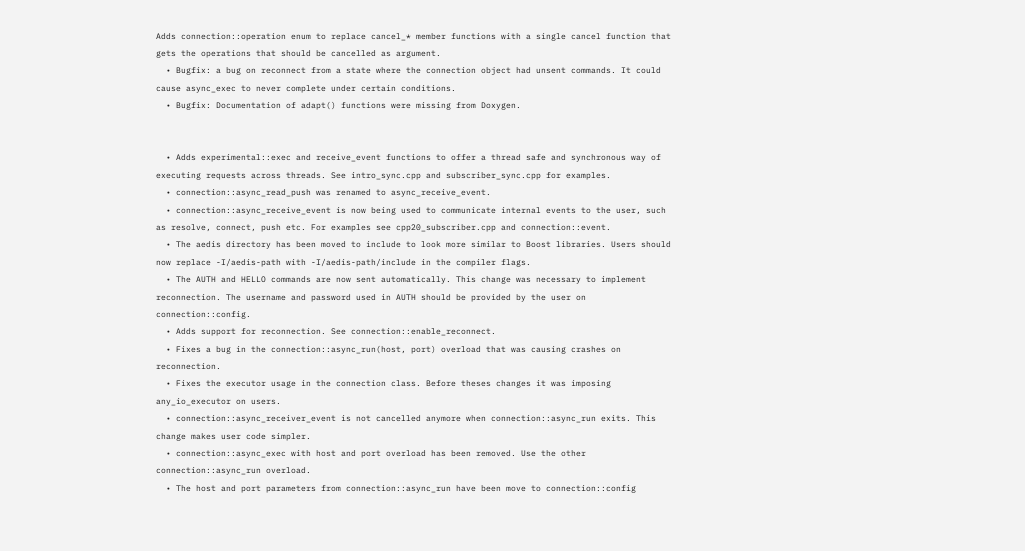Adds connection::operation enum to replace cancel_* member functions with a single cancel function that gets the operations that should be cancelled as argument.
  • Bugfix: a bug on reconnect from a state where the connection object had unsent commands. It could cause async_exec to never complete under certain conditions.
  • Bugfix: Documentation of adapt() functions were missing from Doxygen.


  • Adds experimental::exec and receive_event functions to offer a thread safe and synchronous way of executing requests across threads. See intro_sync.cpp and subscriber_sync.cpp for examples.
  • connection::async_read_push was renamed to async_receive_event.
  • connection::async_receive_event is now being used to communicate internal events to the user, such as resolve, connect, push etc. For examples see cpp20_subscriber.cpp and connection::event.
  • The aedis directory has been moved to include to look more similar to Boost libraries. Users should now replace -I/aedis-path with -I/aedis-path/include in the compiler flags.
  • The AUTH and HELLO commands are now sent automatically. This change was necessary to implement reconnection. The username and password used in AUTH should be provided by the user on connection::config.
  • Adds support for reconnection. See connection::enable_reconnect.
  • Fixes a bug in the connection::async_run(host, port) overload that was causing crashes on reconnection.
  • Fixes the executor usage in the connection class. Before theses changes it was imposing any_io_executor on users.
  • connection::async_receiver_event is not cancelled anymore when connection::async_run exits. This change makes user code simpler.
  • connection::async_exec with host and port overload has been removed. Use the other connection::async_run overload.
  • The host and port parameters from connection::async_run have been move to connection::config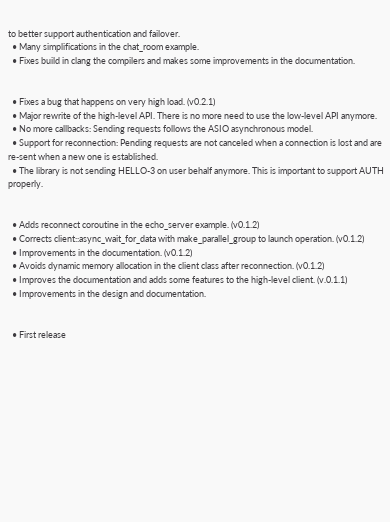to better support authentication and failover.
  • Many simplifications in the chat_room example.
  • Fixes build in clang the compilers and makes some improvements in the documentation.


  • Fixes a bug that happens on very high load. (v0.2.1)
  • Major rewrite of the high-level API. There is no more need to use the low-level API anymore.
  • No more callbacks: Sending requests follows the ASIO asynchronous model.
  • Support for reconnection: Pending requests are not canceled when a connection is lost and are re-sent when a new one is established.
  • The library is not sending HELLO-3 on user behalf anymore. This is important to support AUTH properly.


  • Adds reconnect coroutine in the echo_server example. (v0.1.2)
  • Corrects client::async_wait_for_data with make_parallel_group to launch operation. (v0.1.2)
  • Improvements in the documentation. (v0.1.2)
  • Avoids dynamic memory allocation in the client class after reconnection. (v0.1.2)
  • Improves the documentation and adds some features to the high-level client. (v.0.1.1)
  • Improvements in the design and documentation.


  • First release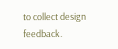to collect design feedback.